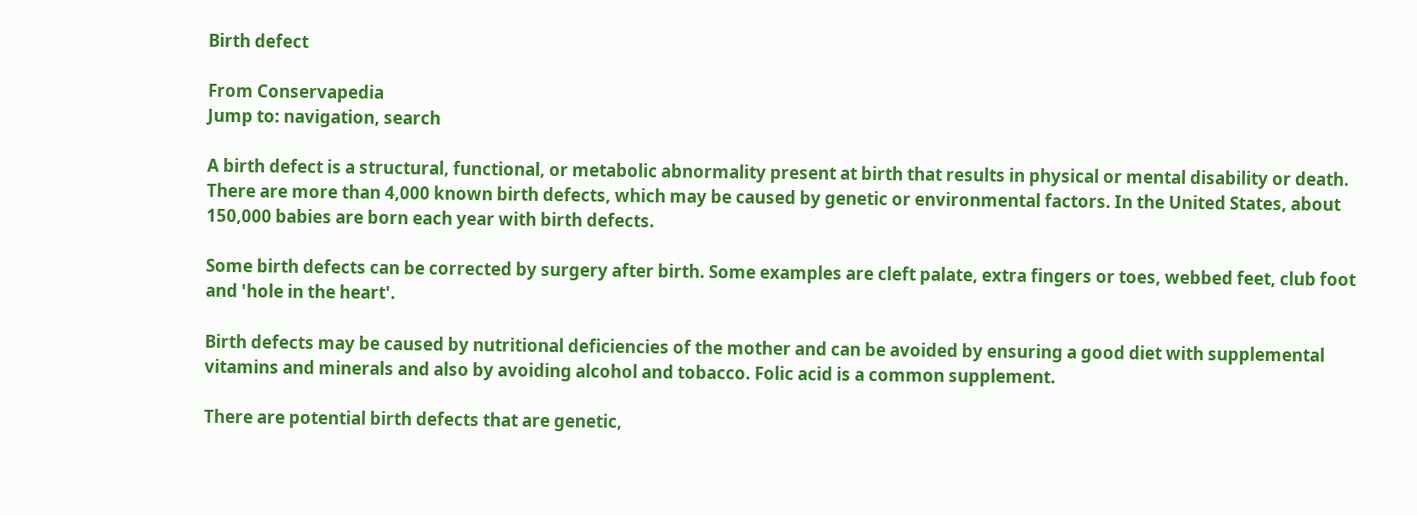Birth defect

From Conservapedia
Jump to: navigation, search

A birth defect is a structural, functional, or metabolic abnormality present at birth that results in physical or mental disability or death. There are more than 4,000 known birth defects, which may be caused by genetic or environmental factors. In the United States, about 150,000 babies are born each year with birth defects.

Some birth defects can be corrected by surgery after birth. Some examples are cleft palate, extra fingers or toes, webbed feet, club foot and 'hole in the heart'.

Birth defects may be caused by nutritional deficiencies of the mother and can be avoided by ensuring a good diet with supplemental vitamins and minerals and also by avoiding alcohol and tobacco. Folic acid is a common supplement.

There are potential birth defects that are genetic,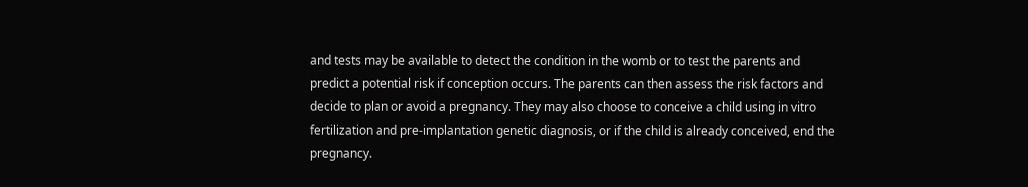and tests may be available to detect the condition in the womb or to test the parents and predict a potential risk if conception occurs. The parents can then assess the risk factors and decide to plan or avoid a pregnancy. They may also choose to conceive a child using in vitro fertilization and pre-implantation genetic diagnosis, or if the child is already conceived, end the pregnancy.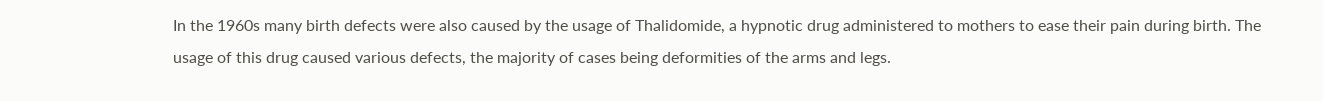In the 1960s many birth defects were also caused by the usage of Thalidomide, a hypnotic drug administered to mothers to ease their pain during birth. The usage of this drug caused various defects, the majority of cases being deformities of the arms and legs.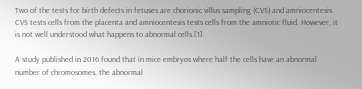Two of the tests for birth defects in fetuses are chorionic villus sampling (CVS) and amniocentesis. CVS tests cells from the placenta and amniocentesis tests cells from the amniotic fluid. However, it is not well understood what happens to abnormal cells.[1]

A study published in 2016 found that in mice embryos where half the cells have an abnormal number of chromosomes, the abnormal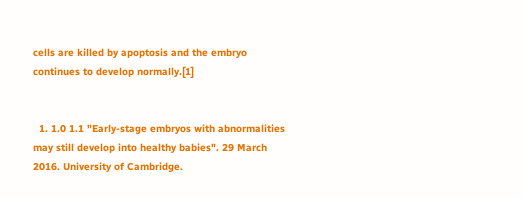cells are killed by apoptosis and the embryo continues to develop normally.[1]


  1. 1.0 1.1 "Early-stage embryos with abnormalities may still develop into healthy babies". 29 March 2016. University of Cambridge.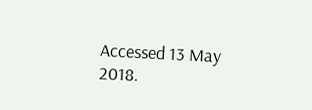Accessed 13 May 2018.